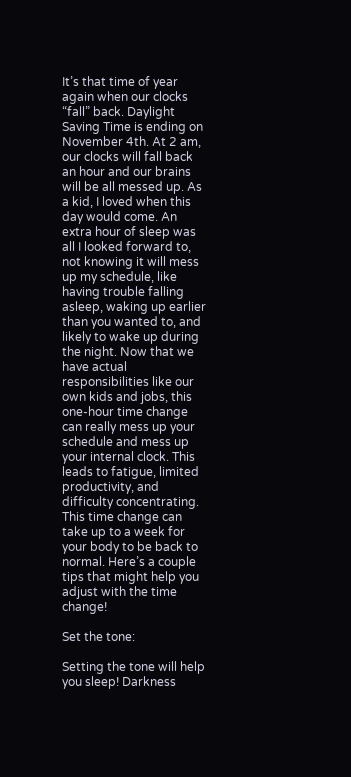It’s that time of year again when our clocks “fall” back. Daylight Saving Time is ending on November 4th. At 2 am, our clocks will fall back an hour and our brains will be all messed up. As a kid, I loved when this day would come. An extra hour of sleep was all I looked forward to, not knowing it will mess up my schedule, like having trouble falling asleep, waking up earlier than you wanted to, and likely to wake up during the night. Now that we have actual responsibilities like our own kids and jobs, this one-hour time change can really mess up your schedule and mess up your internal clock. This leads to fatigue, limited productivity, and difficulty concentrating. This time change can take up to a week for your body to be back to normal. Here’s a couple tips that might help you adjust with the time change!

Set the tone:

Setting the tone will help you sleep! Darkness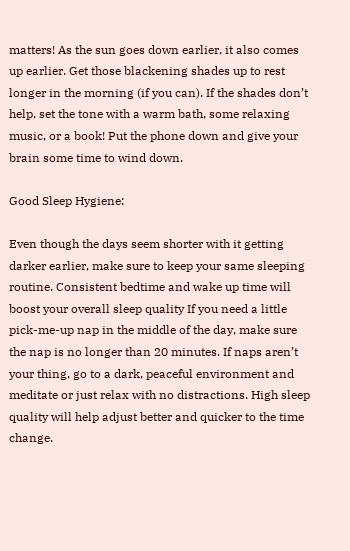matters! As the sun goes down earlier, it also comes up earlier. Get those blackening shades up to rest longer in the morning (if you can). If the shades don’t help, set the tone with a warm bath, some relaxing music, or a book! Put the phone down and give your brain some time to wind down.

Good Sleep Hygiene:

Even though the days seem shorter with it getting darker earlier, make sure to keep your same sleeping routine. Consistent bedtime and wake up time will boost your overall sleep quality If you need a little pick-me-up nap in the middle of the day, make sure the nap is no longer than 20 minutes. If naps aren’t your thing, go to a dark, peaceful environment and meditate or just relax with no distractions. High sleep quality will help adjust better and quicker to the time change.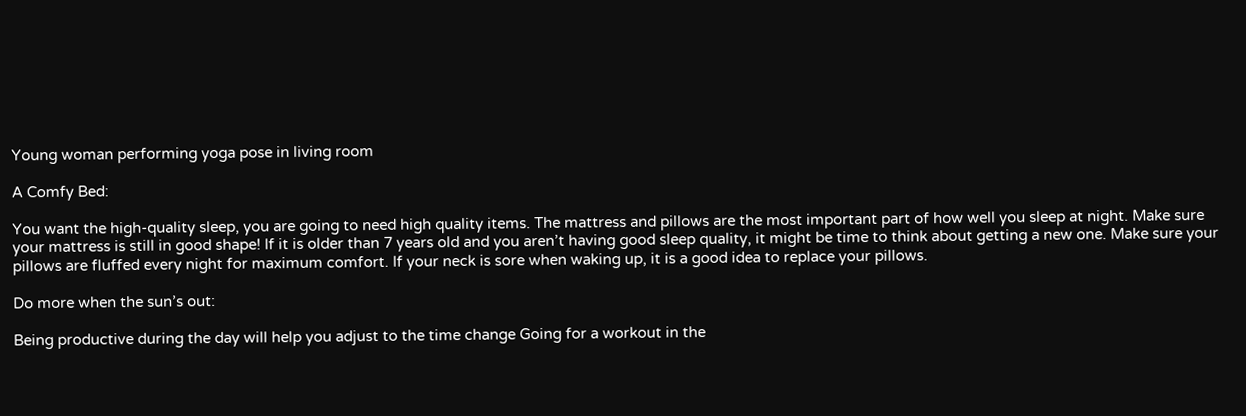Young woman performing yoga pose in living room

A Comfy Bed:

You want the high-quality sleep, you are going to need high quality items. The mattress and pillows are the most important part of how well you sleep at night. Make sure your mattress is still in good shape! If it is older than 7 years old and you aren’t having good sleep quality, it might be time to think about getting a new one. Make sure your pillows are fluffed every night for maximum comfort. If your neck is sore when waking up, it is a good idea to replace your pillows.

Do more when the sun’s out:

Being productive during the day will help you adjust to the time change Going for a workout in the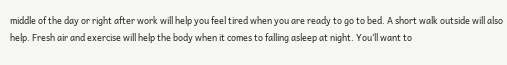middle of the day or right after work will help you feel tired when you are ready to go to bed. A short walk outside will also help. Fresh air and exercise will help the body when it comes to falling asleep at night. You’ll want to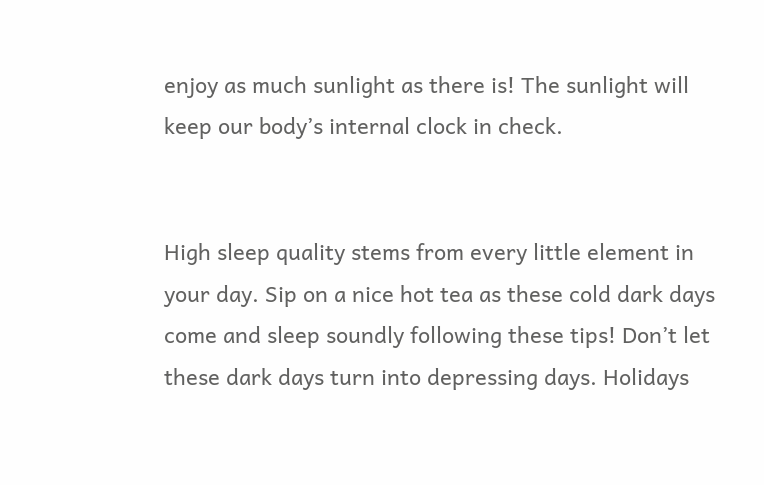enjoy as much sunlight as there is! The sunlight will keep our body’s internal clock in check.


High sleep quality stems from every little element in your day. Sip on a nice hot tea as these cold dark days come and sleep soundly following these tips! Don’t let these dark days turn into depressing days. Holidays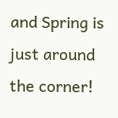and Spring is just around the corner!